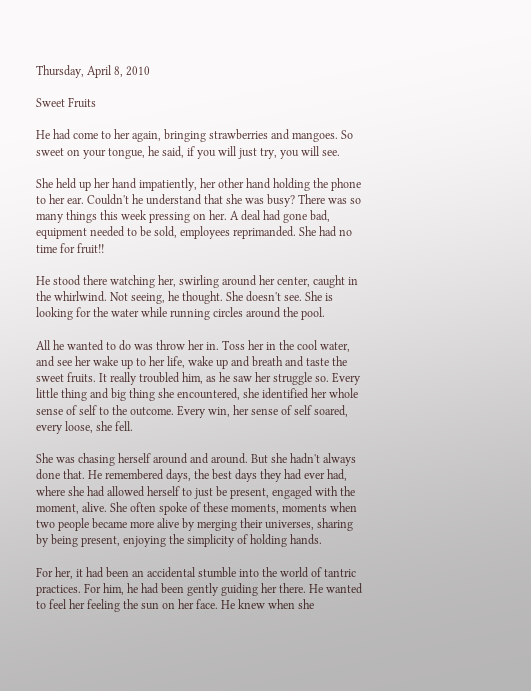Thursday, April 8, 2010

Sweet Fruits

He had come to her again, bringing strawberries and mangoes. So sweet on your tongue, he said, if you will just try, you will see.

She held up her hand impatiently, her other hand holding the phone to her ear. Couldn't he understand that she was busy? There was so many things this week pressing on her. A deal had gone bad, equipment needed to be sold, employees reprimanded. She had no time for fruit!!

He stood there watching her, swirling around her center, caught in the whirlwind. Not seeing, he thought. She doesn't see. She is looking for the water while running circles around the pool.

All he wanted to do was throw her in. Toss her in the cool water, and see her wake up to her life, wake up and breath and taste the sweet fruits. It really troubled him, as he saw her struggle so. Every little thing and big thing she encountered, she identified her whole sense of self to the outcome. Every win, her sense of self soared, every loose, she fell.

She was chasing herself around and around. But she hadn't always done that. He remembered days, the best days they had ever had, where she had allowed herself to just be present, engaged with the moment, alive. She often spoke of these moments, moments when two people became more alive by merging their universes, sharing by being present, enjoying the simplicity of holding hands.

For her, it had been an accidental stumble into the world of tantric practices. For him, he had been gently guiding her there. He wanted to feel her feeling the sun on her face. He knew when she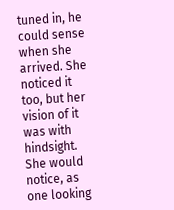tuned in, he could sense when she arrived. She noticed it too, but her vision of it was with hindsight. She would notice, as one looking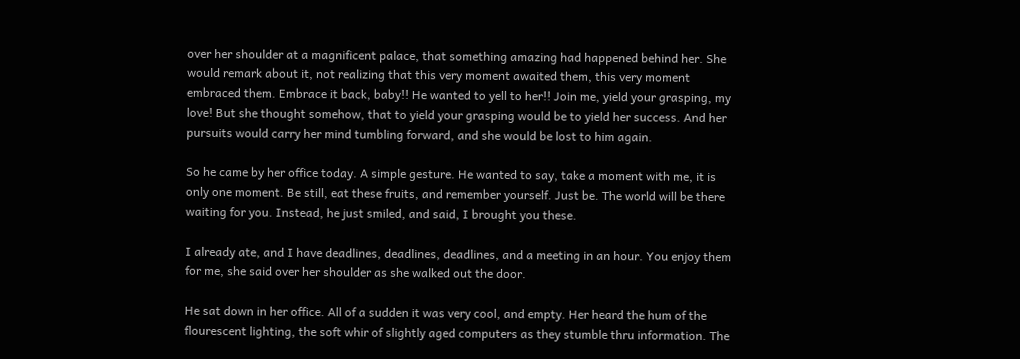over her shoulder at a magnificent palace, that something amazing had happened behind her. She would remark about it, not realizing that this very moment awaited them, this very moment embraced them. Embrace it back, baby!! He wanted to yell to her!! Join me, yield your grasping, my love! But she thought somehow, that to yield your grasping would be to yield her success. And her pursuits would carry her mind tumbling forward, and she would be lost to him again.

So he came by her office today. A simple gesture. He wanted to say, take a moment with me, it is only one moment. Be still, eat these fruits, and remember yourself. Just be. The world will be there waiting for you. Instead, he just smiled, and said, I brought you these.

I already ate, and I have deadlines, deadlines, deadlines, and a meeting in an hour. You enjoy them for me, she said over her shoulder as she walked out the door.

He sat down in her office. All of a sudden it was very cool, and empty. Her heard the hum of the flourescent lighting, the soft whir of slightly aged computers as they stumble thru information. The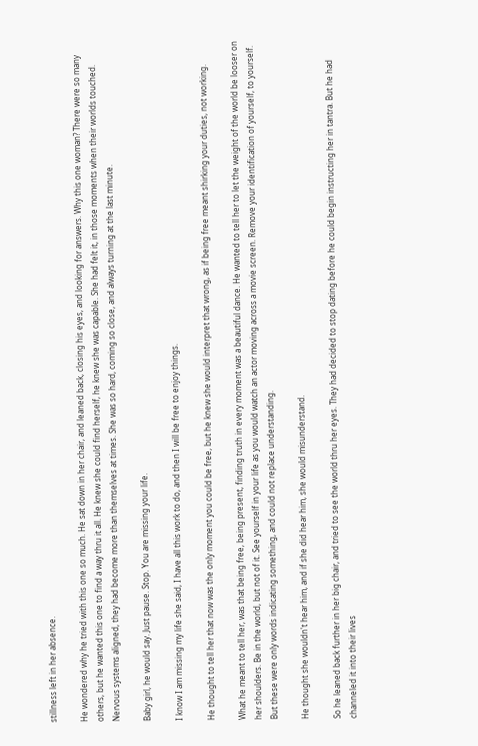stillness left in her absence.

He wondered why he tried with this one so much. He sat down in her chair, and leaned back, closing his eyes, and looking for answers. Why this one woman? There were so many others, but he wanted this one to find a way thru it all. He knew she could find herself, he knew she was capable. She had felt it, in those moments when their worlds touched. Nervous systems aligned, they had become more than themselves at times. She was so hard, coming so close, and always turning at the last minute.

Baby girl, he would say. Just pause. Stop. You are missing your life.

I know I am missing my life she said, I have all this work to do, and then I will be free to enjoy things.

He thought to tell her that now was the only moment you could be free, but he knew she would interpret that wrong, as if being free meant shirking your duties, not working.

What he meant to tell her, was that being free, being present, finding truth in every moment was a beautiful dance. He wanted to tell her to let the weight of the world be looser on her shoulders. Be in the world, but not of it. See yourself in your life as you would watch an actor moving across a movie screen. Remove your identification of yourself, to yourself. But these were only words indicating something, and could not replace understanding.

He thought she wouldn't hear him, and if she did hear him, she would misunderstand.

So he leaned back further in her big chair, and tried to see the world thru her eyes. They had decided to stop dating before he could begin instructing her in tantra. But he had channeled it into their lives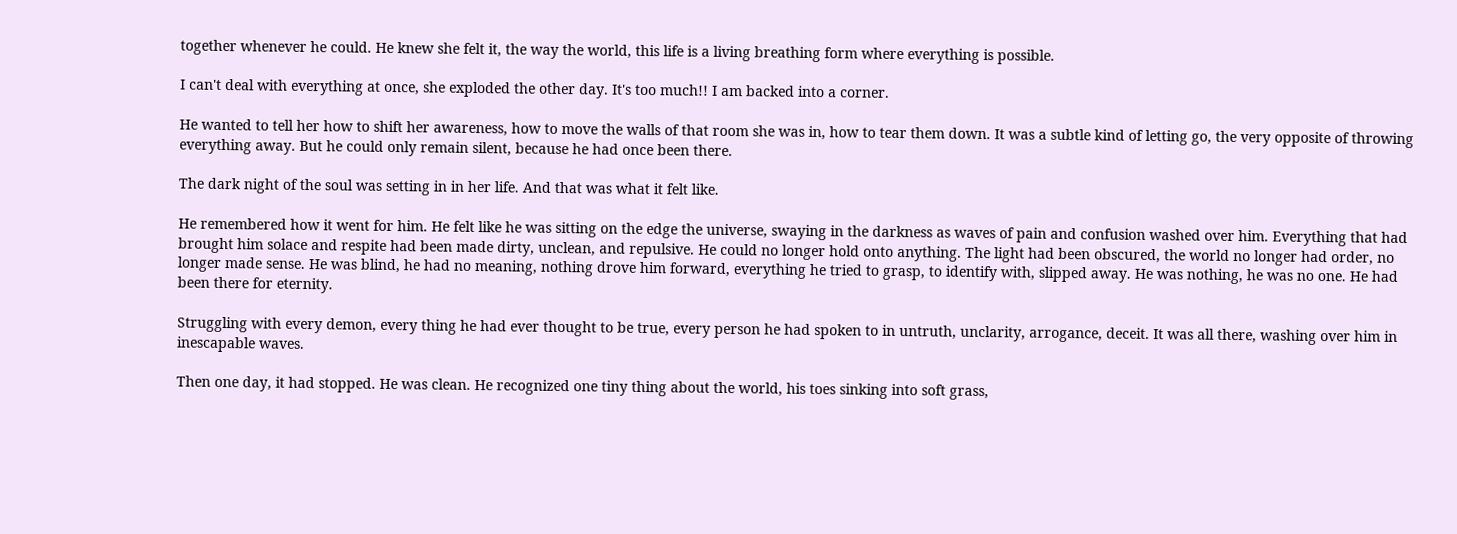together whenever he could. He knew she felt it, the way the world, this life is a living breathing form where everything is possible.

I can't deal with everything at once, she exploded the other day. It's too much!! I am backed into a corner.

He wanted to tell her how to shift her awareness, how to move the walls of that room she was in, how to tear them down. It was a subtle kind of letting go, the very opposite of throwing everything away. But he could only remain silent, because he had once been there.

The dark night of the soul was setting in in her life. And that was what it felt like.

He remembered how it went for him. He felt like he was sitting on the edge the universe, swaying in the darkness as waves of pain and confusion washed over him. Everything that had brought him solace and respite had been made dirty, unclean, and repulsive. He could no longer hold onto anything. The light had been obscured, the world no longer had order, no longer made sense. He was blind, he had no meaning, nothing drove him forward, everything he tried to grasp, to identify with, slipped away. He was nothing, he was no one. He had been there for eternity.

Struggling with every demon, every thing he had ever thought to be true, every person he had spoken to in untruth, unclarity, arrogance, deceit. It was all there, washing over him in inescapable waves.

Then one day, it had stopped. He was clean. He recognized one tiny thing about the world, his toes sinking into soft grass,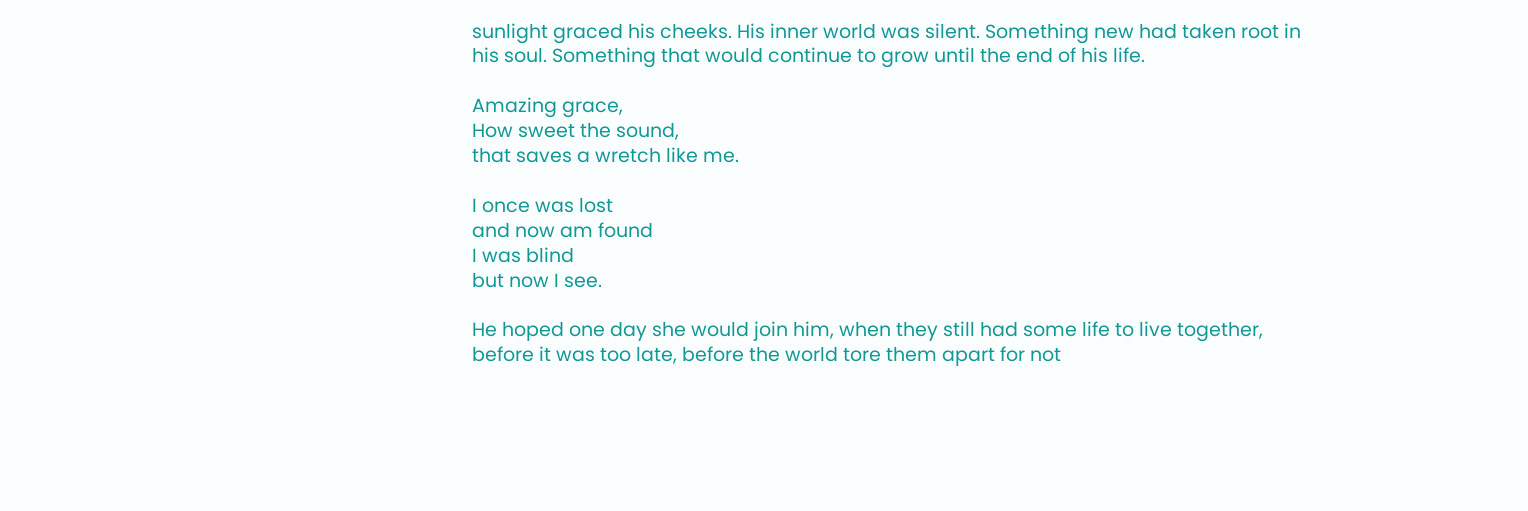sunlight graced his cheeks. His inner world was silent. Something new had taken root in his soul. Something that would continue to grow until the end of his life.

Amazing grace,
How sweet the sound,
that saves a wretch like me.

I once was lost
and now am found
I was blind
but now I see.

He hoped one day she would join him, when they still had some life to live together, before it was too late, before the world tore them apart for not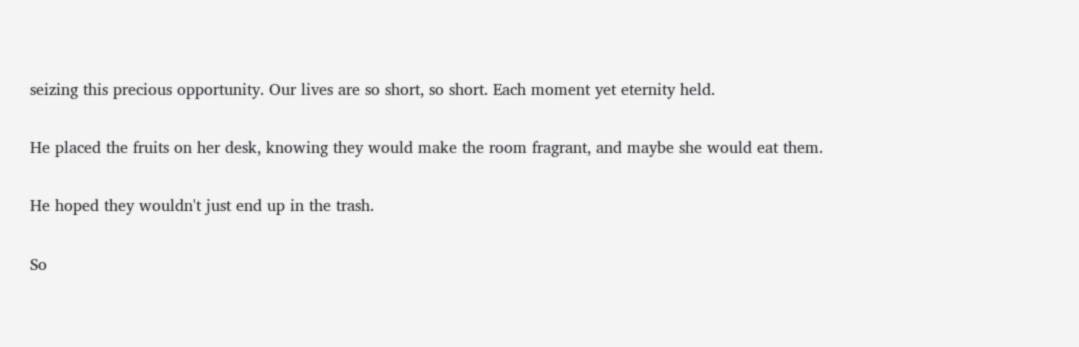seizing this precious opportunity. Our lives are so short, so short. Each moment yet eternity held.

He placed the fruits on her desk, knowing they would make the room fragrant, and maybe she would eat them.

He hoped they wouldn't just end up in the trash.

So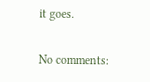it goes.

No comments: